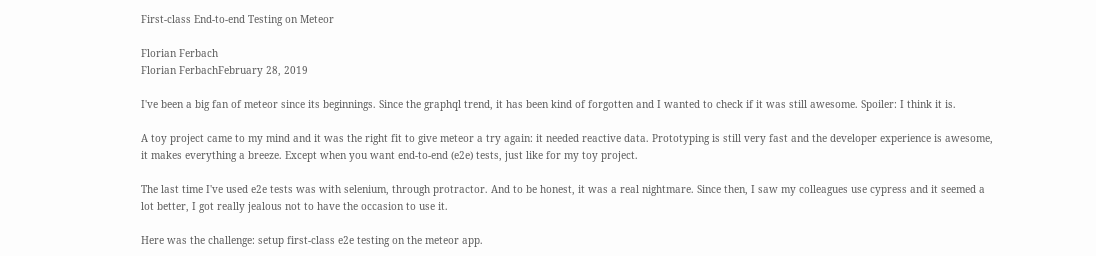First-class End-to-end Testing on Meteor

Florian Ferbach
Florian FerbachFebruary 28, 2019

I've been a big fan of meteor since its beginnings. Since the graphql trend, it has been kind of forgotten and I wanted to check if it was still awesome. Spoiler: I think it is.

A toy project came to my mind and it was the right fit to give meteor a try again: it needed reactive data. Prototyping is still very fast and the developer experience is awesome, it makes everything a breeze. Except when you want end-to-end (e2e) tests, just like for my toy project.

The last time I've used e2e tests was with selenium, through protractor. And to be honest, it was a real nightmare. Since then, I saw my colleagues use cypress and it seemed a lot better, I got really jealous not to have the occasion to use it.

Here was the challenge: setup first-class e2e testing on the meteor app.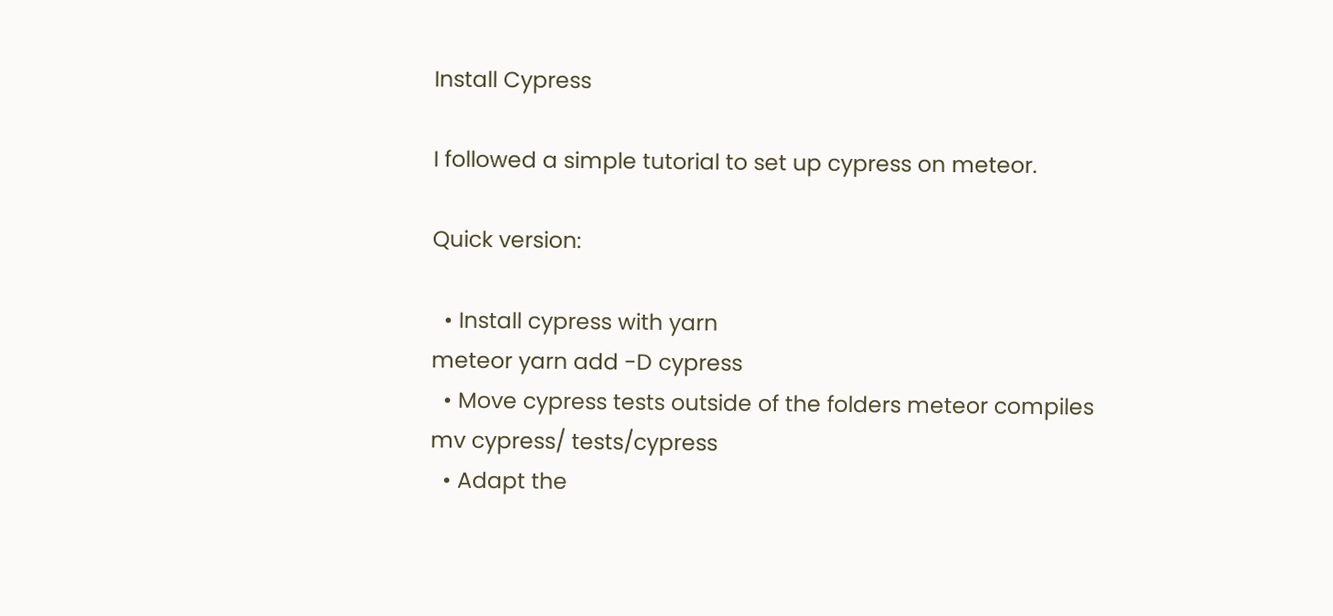Install Cypress

I followed a simple tutorial to set up cypress on meteor.

Quick version:

  • Install cypress with yarn
meteor yarn add -D cypress
  • Move cypress tests outside of the folders meteor compiles
mv cypress/ tests/cypress
  • Adapt the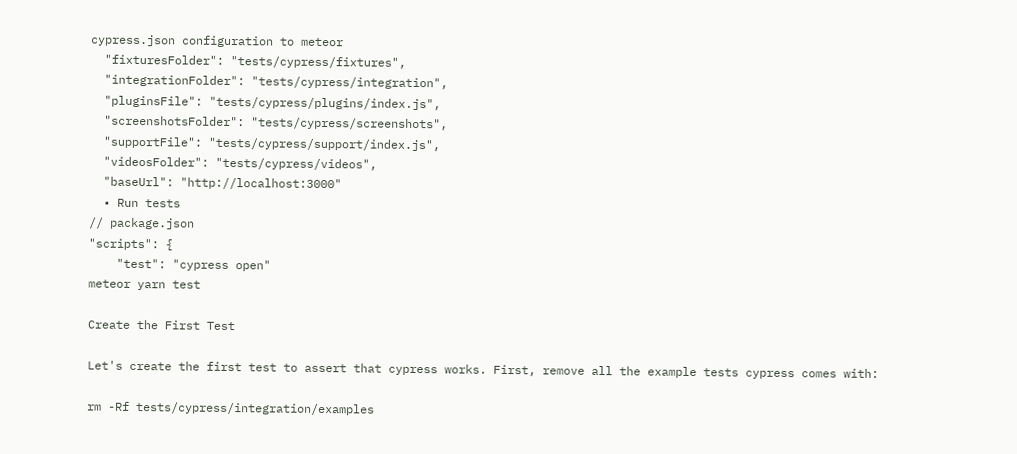cypress.json configuration to meteor
  "fixturesFolder": "tests/cypress/fixtures",
  "integrationFolder": "tests/cypress/integration",
  "pluginsFile": "tests/cypress/plugins/index.js",
  "screenshotsFolder": "tests/cypress/screenshots",
  "supportFile": "tests/cypress/support/index.js",
  "videosFolder": "tests/cypress/videos",
  "baseUrl": "http://localhost:3000"
  • Run tests
// package.json
"scripts": {
    "test": "cypress open"
meteor yarn test

Create the First Test

Let's create the first test to assert that cypress works. First, remove all the example tests cypress comes with:

rm -Rf tests/cypress/integration/examples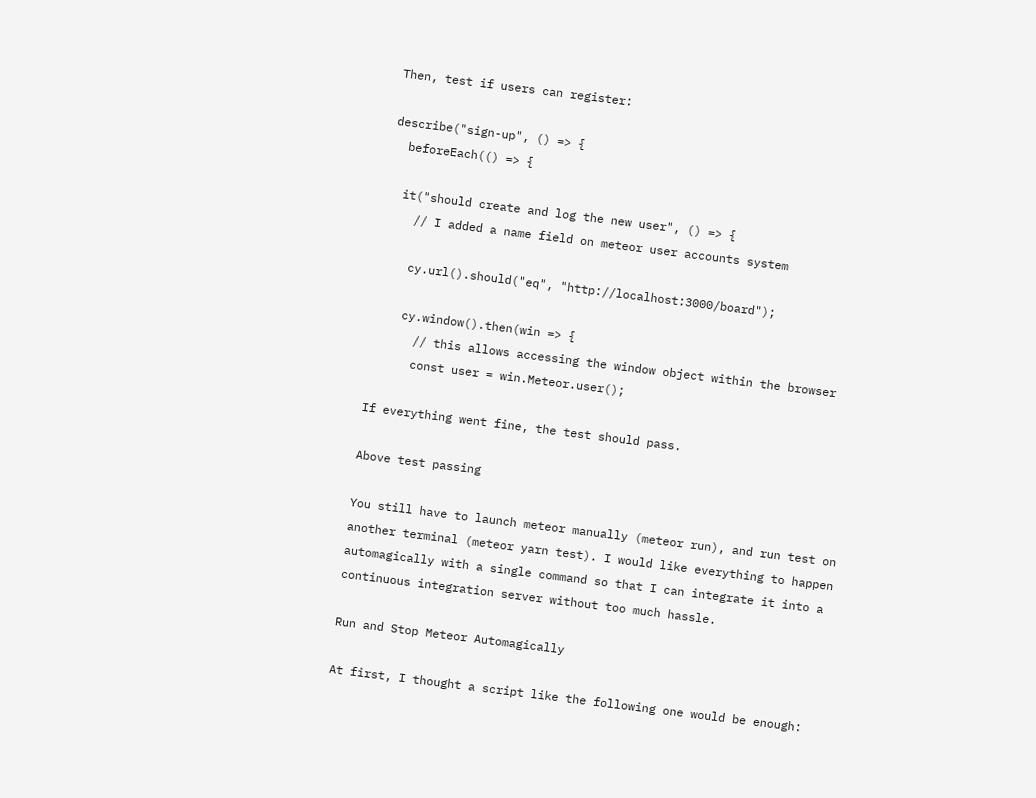Then, test if users can register:

describe("sign-up", () => {
  beforeEach(() => {

  it("should create and log the new user", () => {
    // I added a name field on meteor user accounts system

    cy.url().should("eq", "http://localhost:3000/board");

    cy.window().then(win => {
      // this allows accessing the window object within the browser
      const user = win.Meteor.user();

If everything went fine, the test should pass.

Above test passing

You still have to launch meteor manually (meteor run), and run test on another terminal (meteor yarn test). I would like everything to happen automagically with a single command so that I can integrate it into a continuous integration server without too much hassle.

Run and Stop Meteor Automagically

At first, I thought a script like the following one would be enough: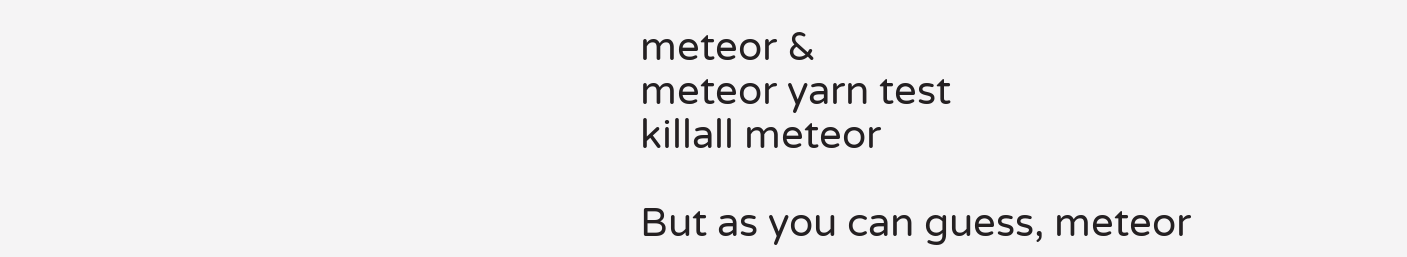meteor &
meteor yarn test
killall meteor

But as you can guess, meteor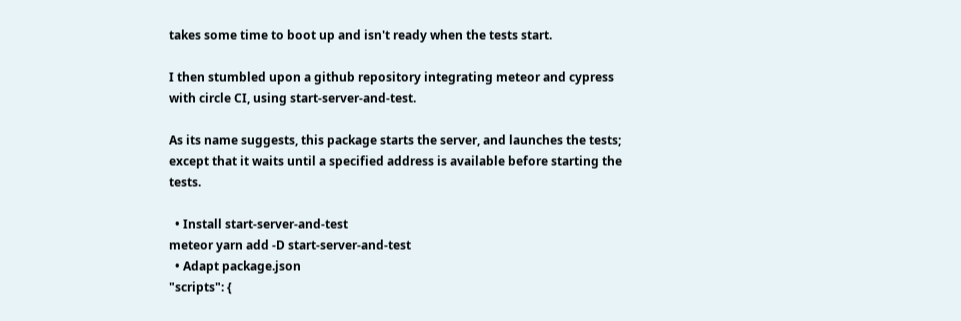takes some time to boot up and isn't ready when the tests start.

I then stumbled upon a github repository integrating meteor and cypress with circle CI, using start-server-and-test.

As its name suggests, this package starts the server, and launches the tests; except that it waits until a specified address is available before starting the tests.

  • Install start-server-and-test
meteor yarn add -D start-server-and-test
  • Adapt package.json
"scripts": {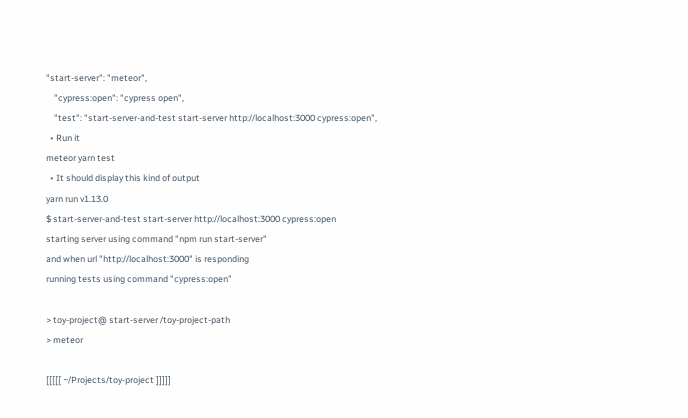"start-server": "meteor",
    "cypress:open": "cypress open",
    "test": "start-server-and-test start-server http://localhost:3000 cypress:open",
  • Run it
meteor yarn test
  • It should display this kind of output
yarn run v1.13.0
$ start-server-and-test start-server http://localhost:3000 cypress:open
starting server using command "npm run start-server"
and when url "http://localhost:3000" is responding
running tests using command "cypress:open"

> toy-project@ start-server /toy-project-path
> meteor

[[[[[ ~/Projects/toy-project ]]]]]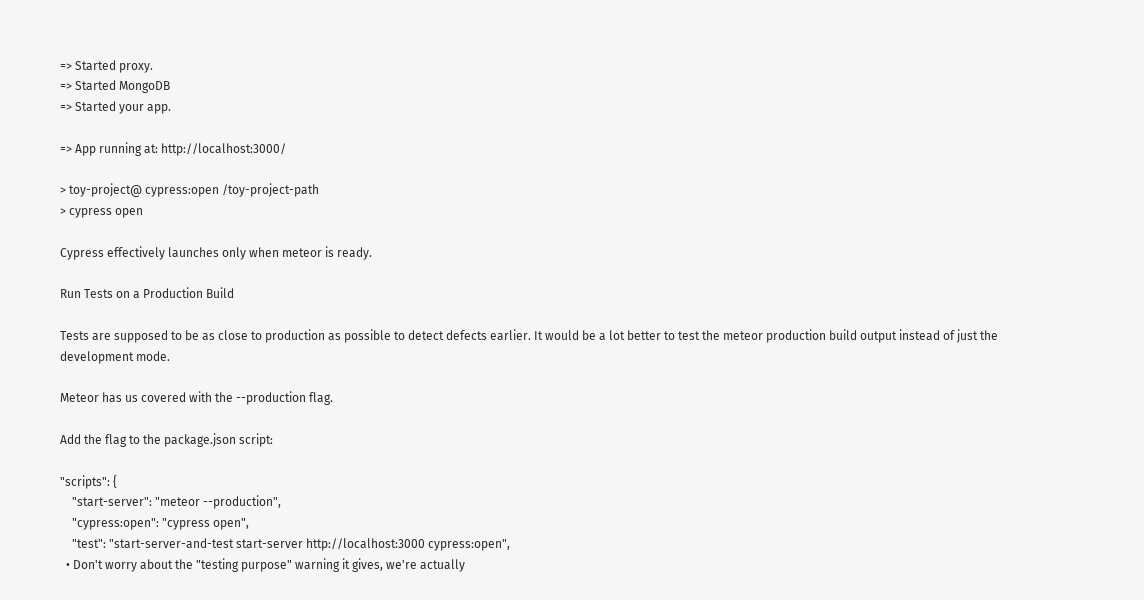=> Started proxy.
=> Started MongoDB
=> Started your app.

=> App running at: http://localhost:3000/

> toy-project@ cypress:open /toy-project-path
> cypress open

Cypress effectively launches only when meteor is ready.

Run Tests on a Production Build

Tests are supposed to be as close to production as possible to detect defects earlier. It would be a lot better to test the meteor production build output instead of just the development mode.

Meteor has us covered with the --production flag.

Add the flag to the package.json script:

"scripts": {
    "start-server": "meteor --production",
    "cypress:open": "cypress open",
    "test": "start-server-and-test start-server http://localhost:3000 cypress:open",
  • Don't worry about the "testing purpose" warning it gives, we're actually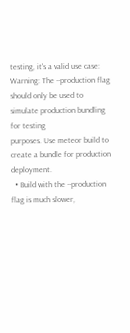testing, it's a valid use case:
Warning: The --production flag should only be used to simulate production bundling for testing
purposes. Use meteor build to create a bundle for production deployment.
  • Build with the --production flag is much slower,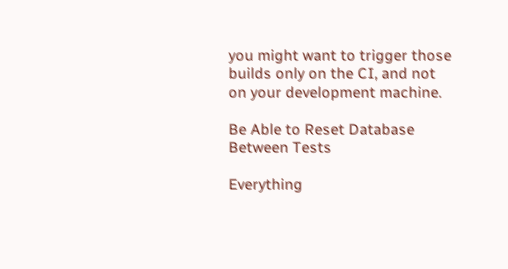you might want to trigger those builds only on the CI, and not on your development machine.

Be Able to Reset Database Between Tests

Everything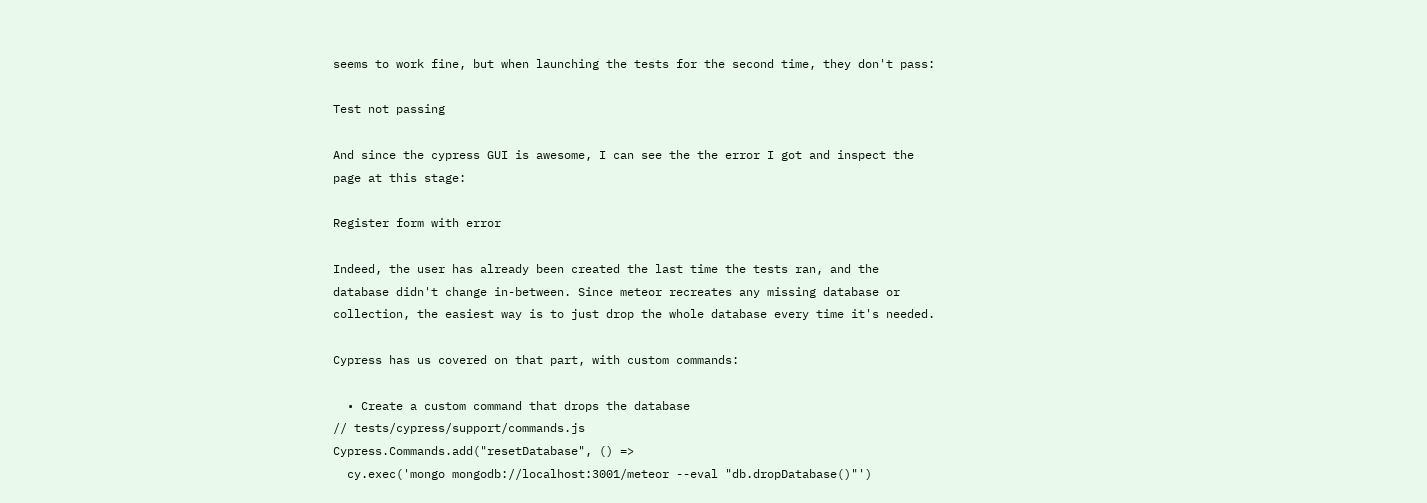seems to work fine, but when launching the tests for the second time, they don't pass:

Test not passing

And since the cypress GUI is awesome, I can see the the error I got and inspect the page at this stage:

Register form with error

Indeed, the user has already been created the last time the tests ran, and the database didn't change in-between. Since meteor recreates any missing database or collection, the easiest way is to just drop the whole database every time it's needed.

Cypress has us covered on that part, with custom commands:

  • Create a custom command that drops the database
// tests/cypress/support/commands.js
Cypress.Commands.add("resetDatabase", () =>
  cy.exec('mongo mongodb://localhost:3001/meteor --eval "db.dropDatabase()"')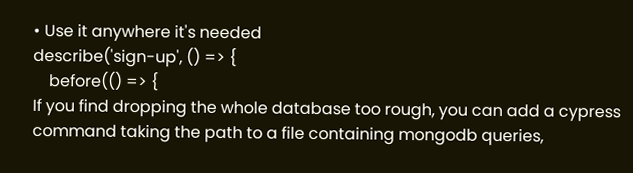• Use it anywhere it's needed
describe('sign-up', () => {
    before(() => {
If you find dropping the whole database too rough, you can add a cypress command taking the path to a file containing mongodb queries,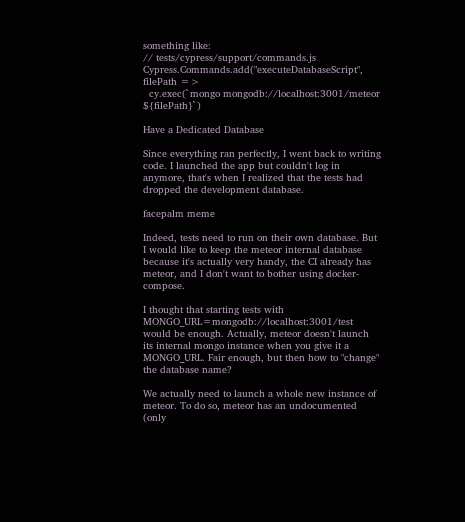something like:
// tests/cypress/support/commands.js
Cypress.Commands.add("executeDatabaseScript", filePath =>
  cy.exec(`mongo mongodb://localhost:3001/meteor ${filePath}`)

Have a Dedicated Database

Since everything ran perfectly, I went back to writing code. I launched the app but couldn't log in anymore, that's when I realized that the tests had dropped the development database.

facepalm meme

Indeed, tests need to run on their own database. But I would like to keep the meteor internal database because it's actually very handy, the CI already has meteor, and I don't want to bother using docker-compose.

I thought that starting tests with MONGO_URL=mongodb://localhost:3001/test would be enough. Actually, meteor doesn't launch its internal mongo instance when you give it a MONGO_URL. Fair enough, but then how to "change" the database name?

We actually need to launch a whole new instance of meteor. To do so, meteor has an undocumented (only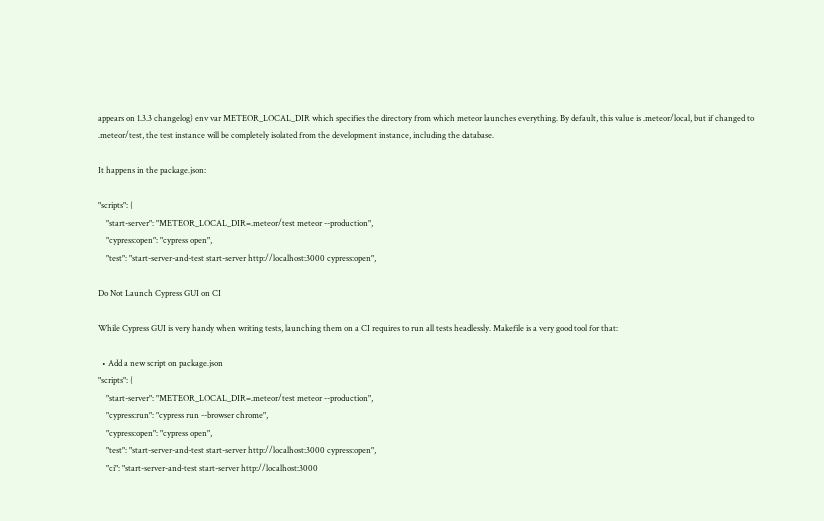appears on 1.3.3 changelog) env var METEOR_LOCAL_DIR which specifies the directory from which meteor launches everything. By default, this value is .meteor/local, but if changed to .meteor/test, the test instance will be completely isolated from the development instance, including the database.

It happens in the package.json:

"scripts": {
    "start-server": "METEOR_LOCAL_DIR=.meteor/test meteor --production",
    "cypress:open": "cypress open",
    "test": "start-server-and-test start-server http://localhost:3000 cypress:open",

Do Not Launch Cypress GUI on CI

While Cypress GUI is very handy when writing tests, launching them on a CI requires to run all tests headlessly. Makefile is a very good tool for that:

  • Add a new script on package.json
"scripts": {
    "start-server": "METEOR_LOCAL_DIR=.meteor/test meteor --production",
    "cypress:run": "cypress run --browser chrome",
    "cypress:open": "cypress open",
    "test": "start-server-and-test start-server http://localhost:3000 cypress:open",
    "ci": "start-server-and-test start-server http://localhost:3000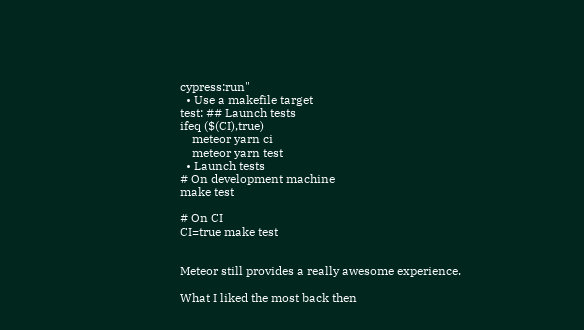cypress:run"
  • Use a makefile target
test: ## Launch tests
ifeq ($(CI),true)
    meteor yarn ci
    meteor yarn test
  • Launch tests
# On development machine
make test

# On CI
CI=true make test


Meteor still provides a really awesome experience.

What I liked the most back then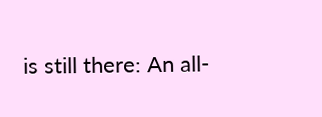is still there: An all-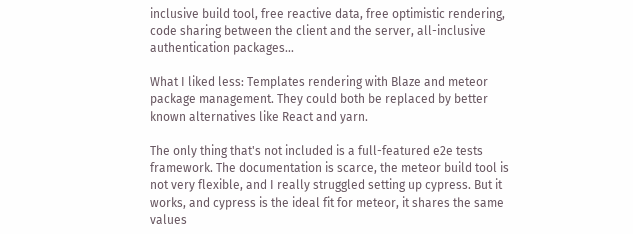inclusive build tool, free reactive data, free optimistic rendering, code sharing between the client and the server, all-inclusive authentication packages...

What I liked less: Templates rendering with Blaze and meteor package management. They could both be replaced by better known alternatives like React and yarn.

The only thing that's not included is a full-featured e2e tests framework. The documentation is scarce, the meteor build tool is not very flexible, and I really struggled setting up cypress. But it works, and cypress is the ideal fit for meteor, it shares the same values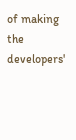of making the developers'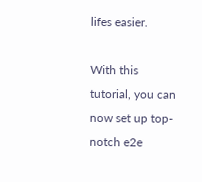lifes easier.

With this tutorial, you can now set up top-notch e2e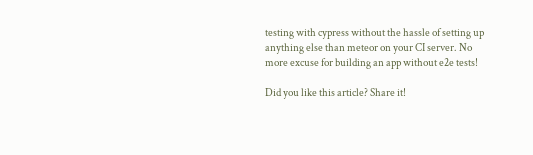testing with cypress without the hassle of setting up anything else than meteor on your CI server. No more excuse for building an app without e2e tests!

Did you like this article? Share it!